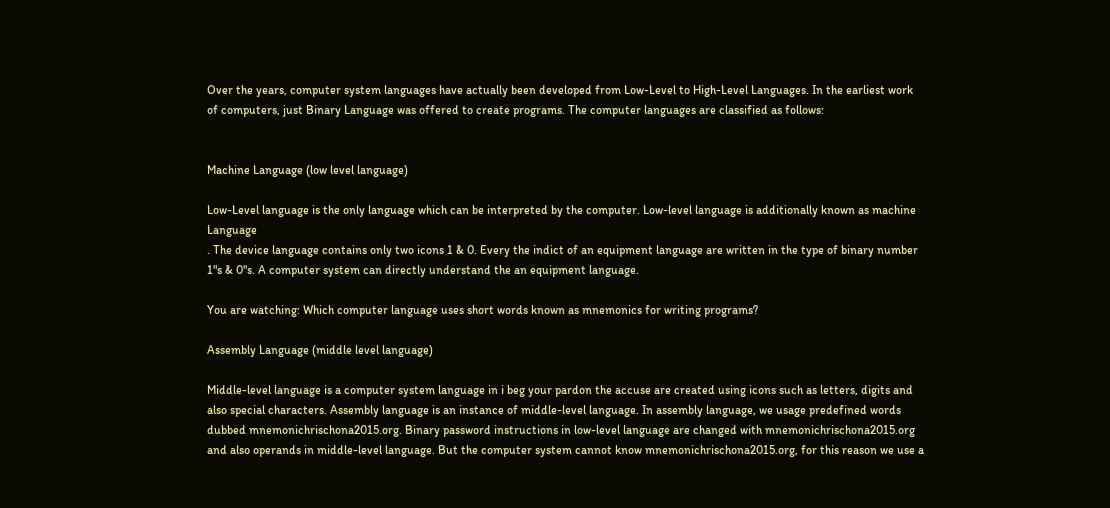Over the years, computer system languages have actually been developed from Low-Level to High-Level Languages. In the earliest work of computers, just Binary Language was offered to create programs. The computer languages are classified as follows:


Machine Language (low level language)

Low-Level language is the only language which can be interpreted by the computer. Low-level language is additionally known as machine Language
. The device language contains only two icons 1 & 0. Every the indict of an equipment language are written in the type of binary number 1"s & 0"s. A computer system can directly understand the an equipment language.

You are watching: Which computer language uses short words known as mnemonics for writing programs?

Assembly Language (middle level language)

Middle-level language is a computer system language in i beg your pardon the accuse are created using icons such as letters, digits and also special characters. Assembly language is an instance of middle-level language. In assembly language, we usage predefined words dubbed mnemonichrischona2015.org. Binary password instructions in low-level language are changed with mnemonichrischona2015.org and also operands in middle-level language. But the computer system cannot know mnemonichrischona2015.org, for this reason we use a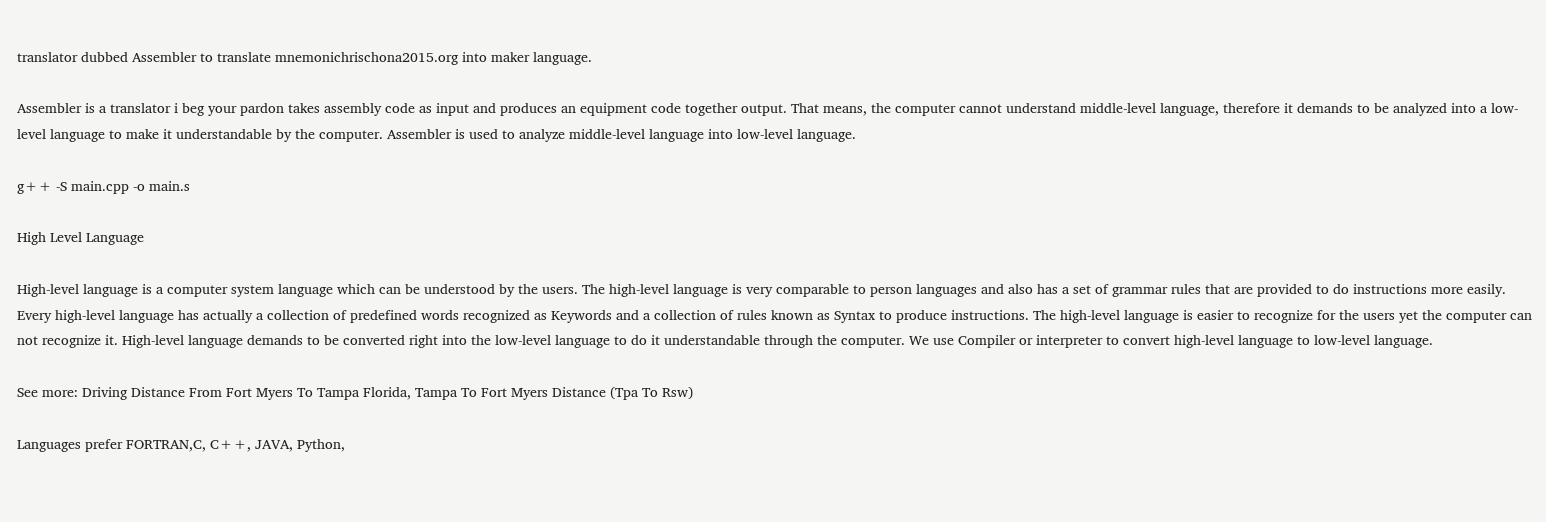translator dubbed Assembler to translate mnemonichrischona2015.org into maker language.

Assembler is a translator i beg your pardon takes assembly code as input and produces an equipment code together output. That means, the computer cannot understand middle-level language, therefore it demands to be analyzed into a low-level language to make it understandable by the computer. Assembler is used to analyze middle-level language into low-level language.

g++ -S main.cpp -o main.s

High Level Language

High-level language is a computer system language which can be understood by the users. The high-level language is very comparable to person languages and also has a set of grammar rules that are provided to do instructions more easily. Every high-level language has actually a collection of predefined words recognized as Keywords and a collection of rules known as Syntax to produce instructions. The high-level language is easier to recognize for the users yet the computer can not recognize it. High-level language demands to be converted right into the low-level language to do it understandable through the computer. We use Compiler or interpreter to convert high-level language to low-level language.

See more: Driving Distance From Fort Myers To Tampa Florida, Tampa To Fort Myers Distance (Tpa To Rsw)

Languages prefer FORTRAN,C, C++, JAVA, Python,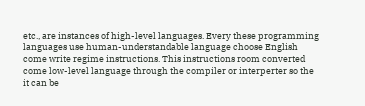etc., are instances of high-level languages. Every these programming languages use human-understandable language choose English come write regime instructions. This instructions room converted come low-level language through the compiler or interperter so the it can be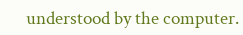understood by the computer.